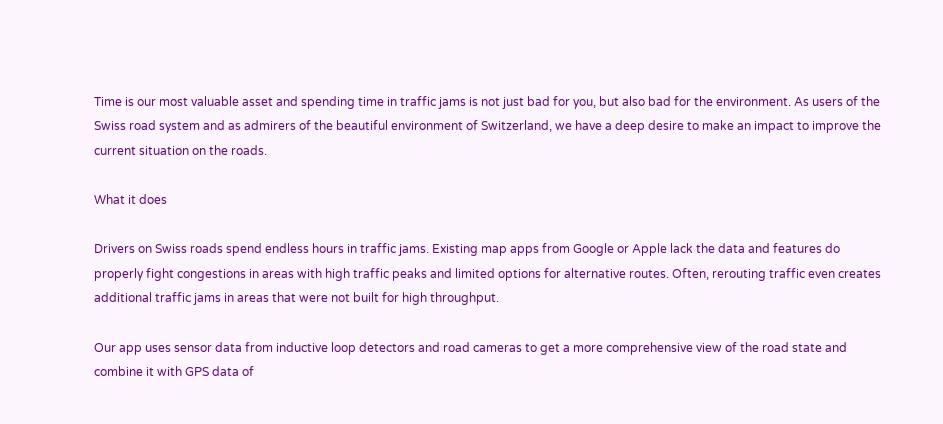Time is our most valuable asset and spending time in traffic jams is not just bad for you, but also bad for the environment. As users of the Swiss road system and as admirers of the beautiful environment of Switzerland, we have a deep desire to make an impact to improve the current situation on the roads.

What it does

Drivers on Swiss roads spend endless hours in traffic jams. Existing map apps from Google or Apple lack the data and features do properly fight congestions in areas with high traffic peaks and limited options for alternative routes. Often, rerouting traffic even creates additional traffic jams in areas that were not built for high throughput.

Our app uses sensor data from inductive loop detectors and road cameras to get a more comprehensive view of the road state and combine it with GPS data of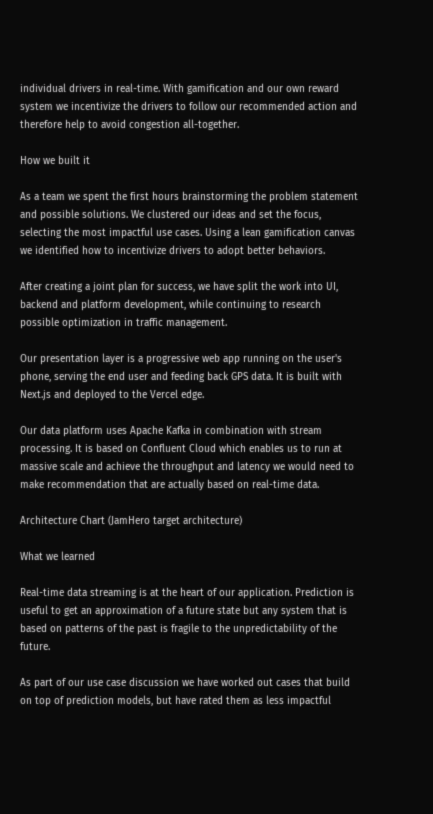individual drivers in real-time. With gamification and our own reward system we incentivize the drivers to follow our recommended action and therefore help to avoid congestion all-together.

How we built it

As a team we spent the first hours brainstorming the problem statement and possible solutions. We clustered our ideas and set the focus, selecting the most impactful use cases. Using a lean gamification canvas we identified how to incentivize drivers to adopt better behaviors.

After creating a joint plan for success, we have split the work into UI, backend and platform development, while continuing to research possible optimization in traffic management.

Our presentation layer is a progressive web app running on the user's phone, serving the end user and feeding back GPS data. It is built with Next.js and deployed to the Vercel edge.

Our data platform uses Apache Kafka in combination with stream processing. It is based on Confluent Cloud which enables us to run at massive scale and achieve the throughput and latency we would need to make recommendation that are actually based on real-time data.

Architecture Chart (JamHero target architecture)

What we learned

Real-time data streaming is at the heart of our application. Prediction is useful to get an approximation of a future state but any system that is based on patterns of the past is fragile to the unpredictability of the future.

As part of our use case discussion we have worked out cases that build on top of prediction models, but have rated them as less impactful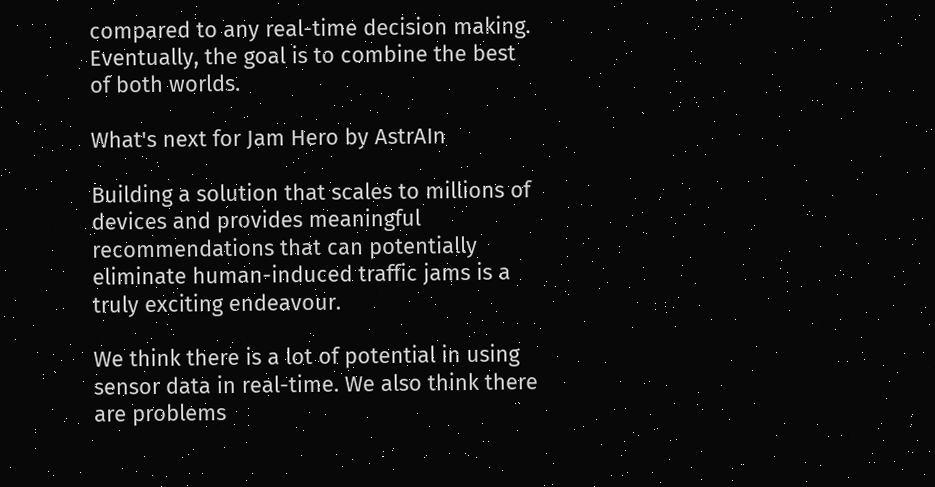compared to any real-time decision making. Eventually, the goal is to combine the best of both worlds.

What's next for Jam Hero by AstrAIn

Building a solution that scales to millions of devices and provides meaningful recommendations that can potentially eliminate human-induced traffic jams is a truly exciting endeavour.

We think there is a lot of potential in using sensor data in real-time. We also think there are problems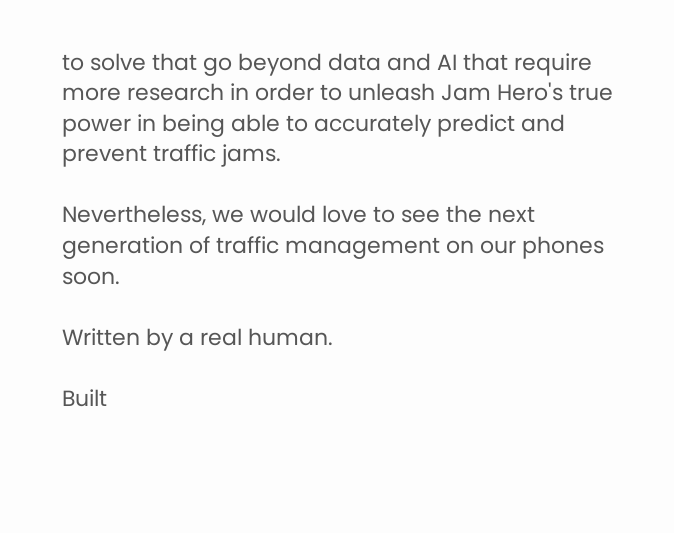to solve that go beyond data and AI that require more research in order to unleash Jam Hero's true power in being able to accurately predict and prevent traffic jams.

Nevertheless, we would love to see the next generation of traffic management on our phones soon.

Written by a real human.

Built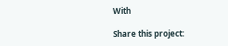With

Share this project: